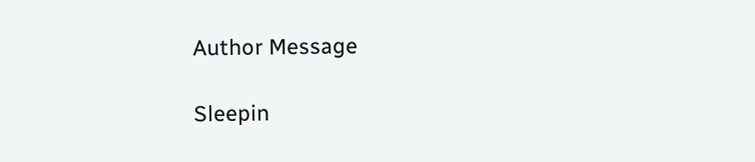Author Message

Sleepin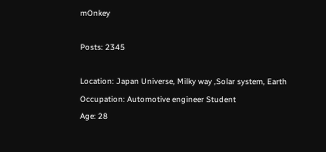mOnkey

Posts: 2345

Location: Japan Universe, Milky way ,Solar system, Earth
Occupation: Automotive engineer Student
Age: 28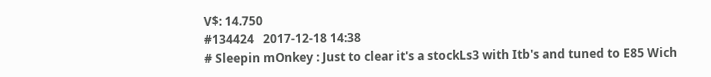V$: 14.750
#134424   2017-12-18 14:38
# Sleepin mOnkey : Just to clear it's a stockLs3 with Itb's and tuned to E85 Wich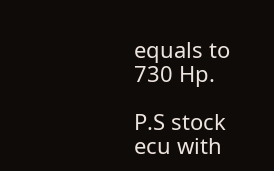equals to 730 Hp.

P.S stock ecu with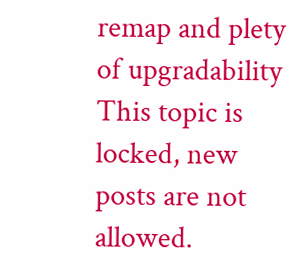remap and plety of upgradability
This topic is locked, new posts are not allowed.